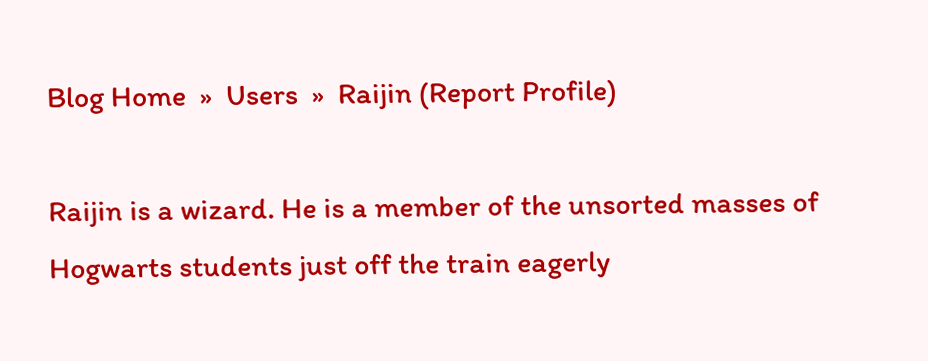Blog Home  »  Users  »  Raijin (Report Profile)

Raijin is a wizard. He is a member of the unsorted masses of Hogwarts students just off the train eagerly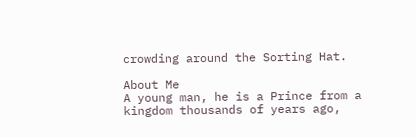crowding around the Sorting Hat.

About Me
A young man, he is a Prince from a kingdom thousands of years ago,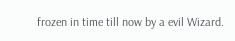frozen in time till now by a evil Wizard.